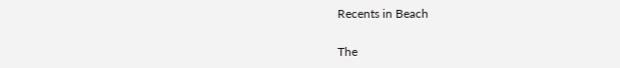Recents in Beach

The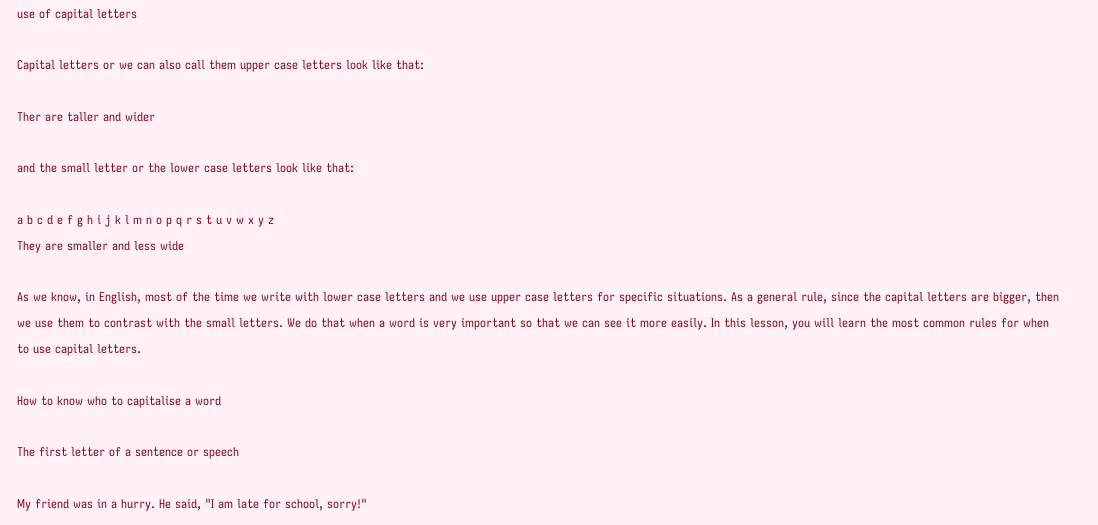use of capital letters

Capital letters or we can also call them upper case letters look like that:

Ther are taller and wider

and the small letter or the lower case letters look like that:

a b c d e f g h i j k l m n o p q r s t u v w x y z
They are smaller and less wide

As we know, in English, most of the time we write with lower case letters and we use upper case letters for specific situations. As a general rule, since the capital letters are bigger, then we use them to contrast with the small letters. We do that when a word is very important so that we can see it more easily. In this lesson, you will learn the most common rules for when to use capital letters.

How to know who to capitalise a word

The first letter of a sentence or speech

My friend was in a hurry. He said, "I am late for school, sorry!"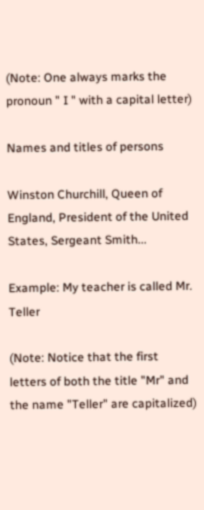(Note: One always marks the pronoun " I " with a capital letter)

Names and titles of persons

Winston Churchill, Queen of England, President of the United States, Sergeant Smith...

Example: My teacher is called Mr. Teller

(Note: Notice that the first letters of both the title "Mr" and the name "Teller" are capitalized)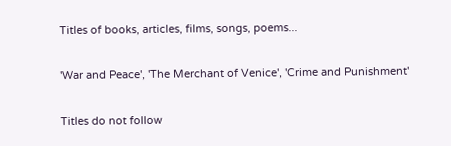Titles of books, articles, films, songs, poems...

'War and Peace', 'The Merchant of Venice', 'Crime and Punishment'

Titles do not follow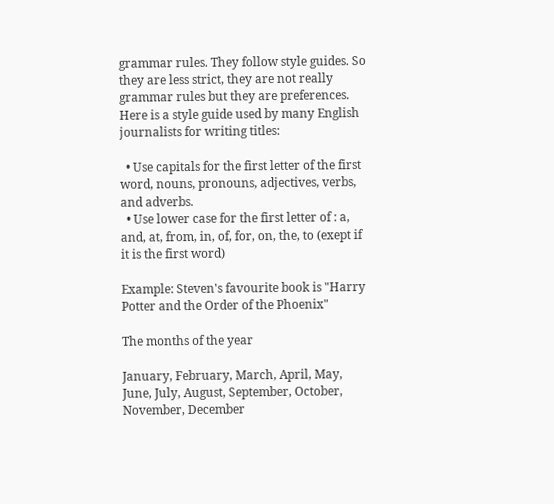grammar rules. They follow style guides. So they are less strict, they are not really grammar rules but they are preferences.
Here is a style guide used by many English journalists for writing titles:

  • Use capitals for the first letter of the first word, nouns, pronouns, adjectives, verbs, and adverbs.
  • Use lower case for the first letter of : a, and, at, from, in, of, for, on, the, to (exept if it is the first word)

Example: Steven's favourite book is "Harry Potter and the Order of the Phoenix"

The months of the year

January, February, March, April, May, June, July, August, September, October, November, December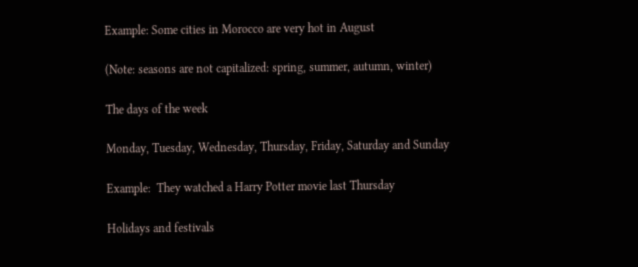Example: Some cities in Morocco are very hot in August

(Note: seasons are not capitalized: spring, summer, autumn, winter)

The days of the week

Monday, Tuesday, Wednesday, Thursday, Friday, Saturday and Sunday

Example:  They watched a Harry Potter movie last Thursday

Holidays and festivals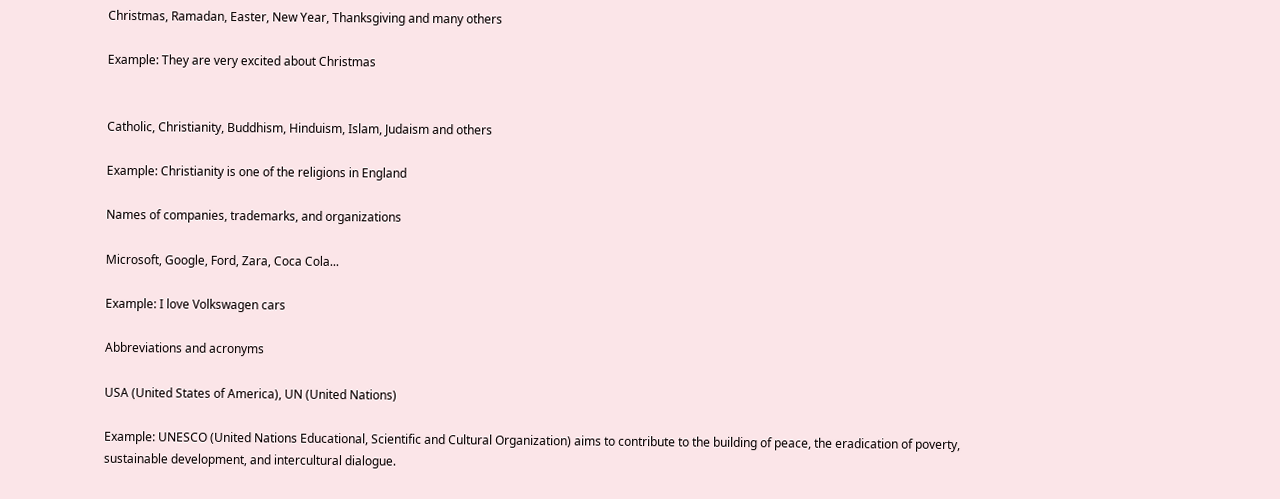Christmas, Ramadan, Easter, New Year, Thanksgiving and many others

Example: They are very excited about Christmas


Catholic, Christianity, Buddhism, Hinduism, Islam, Judaism and others

Example: Christianity is one of the religions in England

Names of companies, trademarks, and organizations

Microsoft, Google, Ford, Zara, Coca Cola...

Example: I love Volkswagen cars

Abbreviations and acronyms

USA (United States of America), UN (United Nations)

Example: UNESCO (United Nations Educational, Scientific and Cultural Organization) aims to contribute to the building of peace, the eradication of poverty, sustainable development, and intercultural dialogue.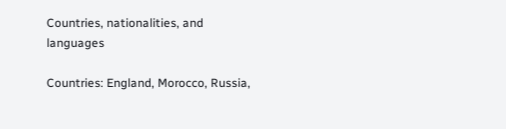Countries, nationalities, and languages

Countries: England, Morocco, Russia,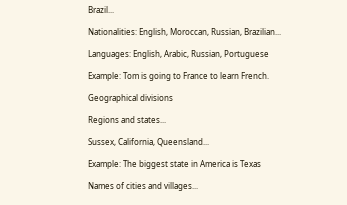Brazil...

Nationalities: English, Moroccan, Russian, Brazilian...

Languages: English, Arabic, Russian, Portuguese

Example: Tom is going to France to learn French.

Geographical divisions

Regions and states...

Sussex, California, Queensland...

Example: The biggest state in America is Texas

Names of cities and villages...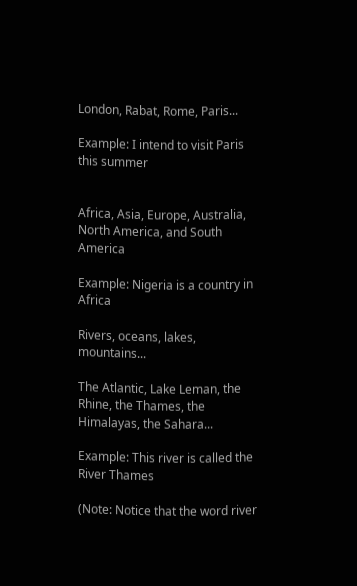London, Rabat, Rome, Paris...

Example: I intend to visit Paris this summer


Africa, Asia, Europe, Australia, North America, and South America

Example: Nigeria is a country in Africa

Rivers, oceans, lakes, mountains...

The Atlantic, Lake Leman, the Rhine, the Thames, the Himalayas, the Sahara...

Example: This river is called the River Thames

(Note: Notice that the word river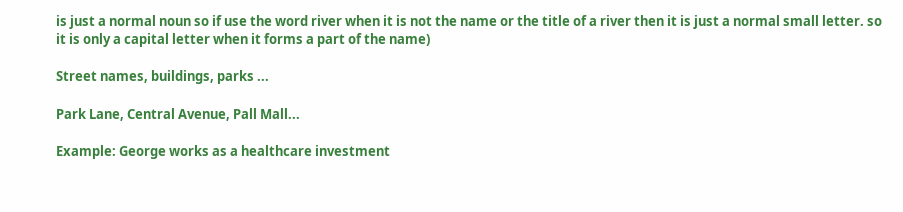is just a normal noun so if use the word river when it is not the name or the title of a river then it is just a normal small letter. so it is only a capital letter when it forms a part of the name)

Street names, buildings, parks ...

Park Lane, Central Avenue, Pall Mall...

Example: George works as a healthcare investment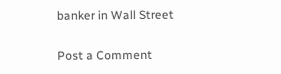banker in Wall Street

Post a Comment